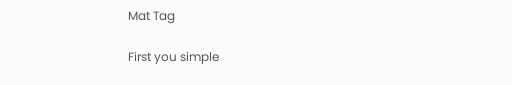Mat Tag

First you simple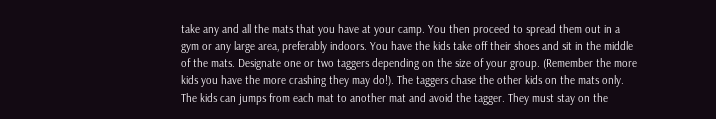take any and all the mats that you have at your camp. You then proceed to spread them out in a gym or any large area, preferably indoors. You have the kids take off their shoes and sit in the middle of the mats. Designate one or two taggers depending on the size of your group. (Remember the more kids you have the more crashing they may do!). The taggers chase the other kids on the mats only. The kids can jumps from each mat to another mat and avoid the tagger. They must stay on the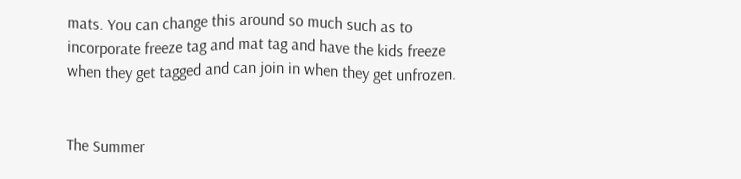mats. You can change this around so much such as to incorporate freeze tag and mat tag and have the kids freeze when they get tagged and can join in when they get unfrozen.


The Summer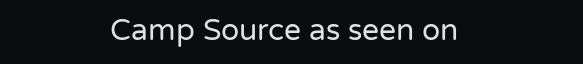Camp Source as seen on